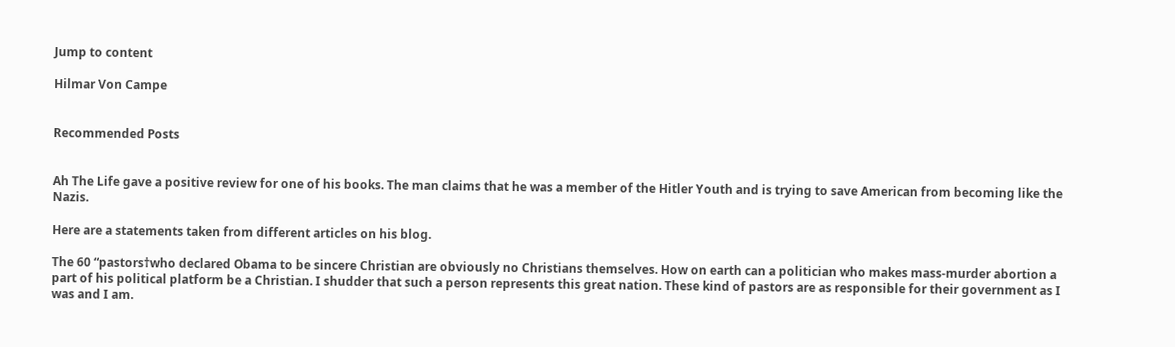Jump to content

Hilmar Von Campe


Recommended Posts


Ah The Life gave a positive review for one of his books. The man claims that he was a member of the Hitler Youth and is trying to save American from becoming like the Nazis.

Here are a statements taken from different articles on his blog.

The 60 “pastors†who declared Obama to be sincere Christian are obviously no Christians themselves. How on earth can a politician who makes mass-murder abortion a part of his political platform be a Christian. I shudder that such a person represents this great nation. These kind of pastors are as responsible for their government as I was and I am.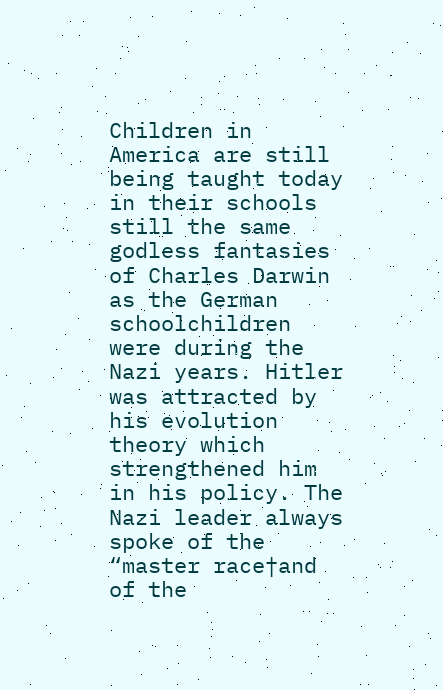Children in America are still being taught today in their schools still the same godless fantasies of Charles Darwin as the German schoolchildren were during the Nazi years. Hitler was attracted by his evolution theory which strengthened him in his policy. The Nazi leader always spoke of the “master race†and of the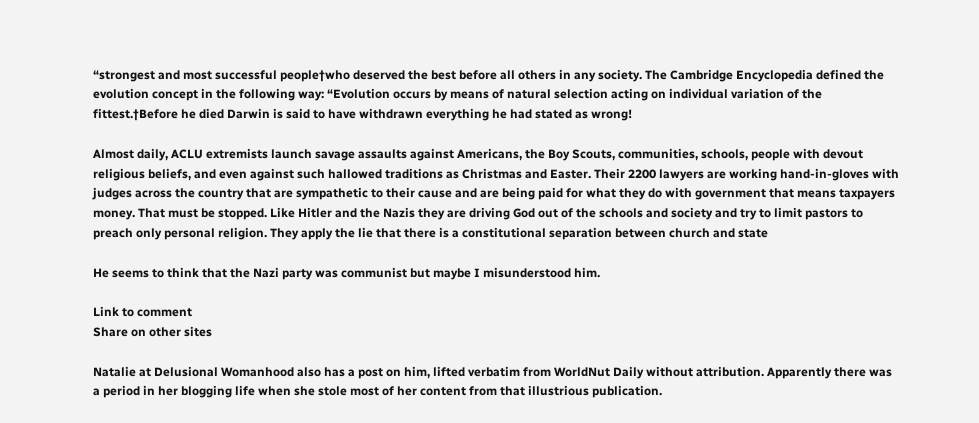“strongest and most successful people†who deserved the best before all others in any society. The Cambridge Encyclopedia defined the evolution concept in the following way: “Evolution occurs by means of natural selection acting on individual variation of the fittest.†Before he died Darwin is said to have withdrawn everything he had stated as wrong!

Almost daily, ACLU extremists launch savage assaults against Americans, the Boy Scouts, communities, schools, people with devout religious beliefs, and even against such hallowed traditions as Christmas and Easter. Their 2200 lawyers are working hand-in-gloves with judges across the country that are sympathetic to their cause and are being paid for what they do with government that means taxpayers money. That must be stopped. Like Hitler and the Nazis they are driving God out of the schools and society and try to limit pastors to preach only personal religion. They apply the lie that there is a constitutional separation between church and state

He seems to think that the Nazi party was communist but maybe I misunderstood him.

Link to comment
Share on other sites

Natalie at Delusional Womanhood also has a post on him, lifted verbatim from WorldNut Daily without attribution. Apparently there was a period in her blogging life when she stole most of her content from that illustrious publication.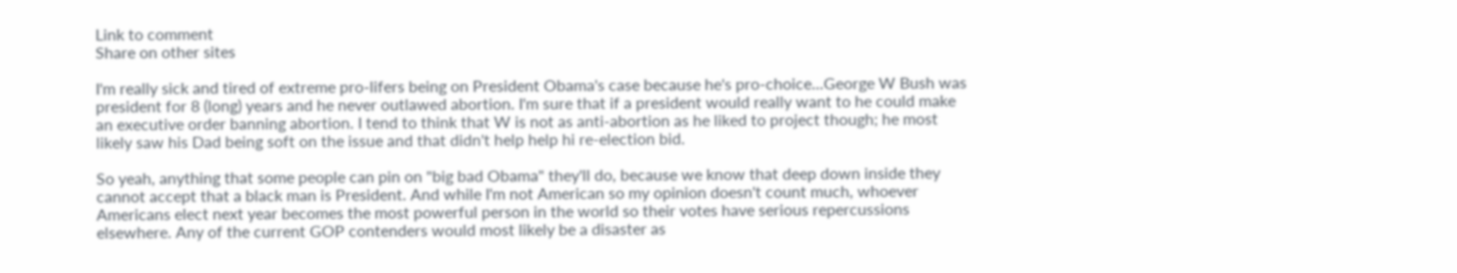Link to comment
Share on other sites

I'm really sick and tired of extreme pro-lifers being on President Obama's case because he's pro-choice...George W Bush was president for 8 (long) years and he never outlawed abortion. I'm sure that if a president would really want to he could make an executive order banning abortion. I tend to think that W is not as anti-abortion as he liked to project though; he most likely saw his Dad being soft on the issue and that didn't help help hi re-election bid.

So yeah, anything that some people can pin on "big bad Obama" they'll do, because we know that deep down inside they cannot accept that a black man is President. And while I'm not American so my opinion doesn't count much, whoever Americans elect next year becomes the most powerful person in the world so their votes have serious repercussions elsewhere. Any of the current GOP contenders would most likely be a disaster as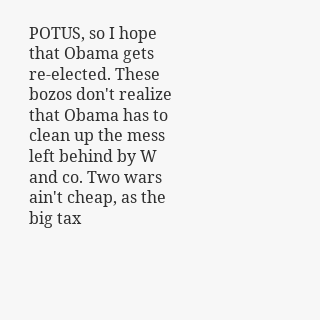POTUS, so I hope that Obama gets re-elected. These bozos don't realize that Obama has to clean up the mess left behind by W and co. Two wars ain't cheap, as the big tax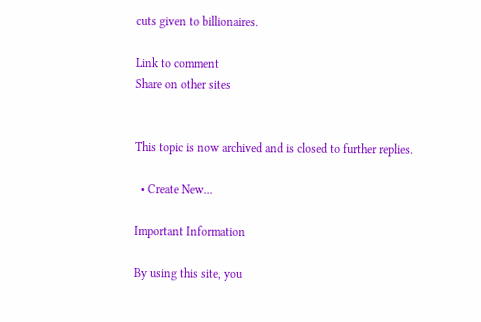cuts given to billionaires.

Link to comment
Share on other sites


This topic is now archived and is closed to further replies.

  • Create New...

Important Information

By using this site, you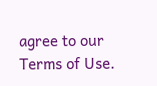agree to our Terms of Use.